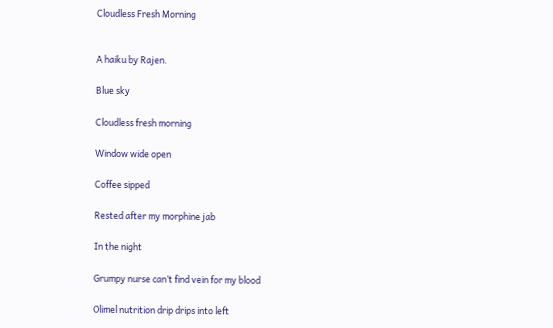Cloudless Fresh Morning


A haiku by Rajen.

Blue sky

Cloudless fresh morning

Window wide open

Coffee sipped

Rested after my morphine jab

In the night

Grumpy nurse can’t find vein for my blood

Olimel nutrition drip drips into left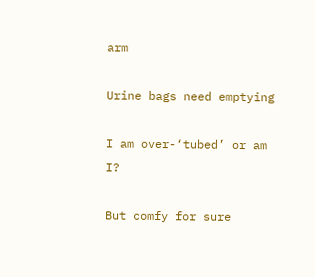arm

Urine bags need emptying

I am over-‘tubed’ or am I?

But comfy for sure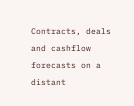Contracts, deals and cashflow forecasts on a distant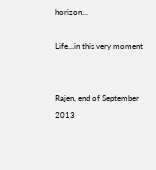horizon…

Life…in this very moment


Rajen, end of September 2013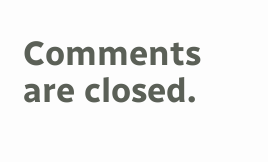Comments are closed.